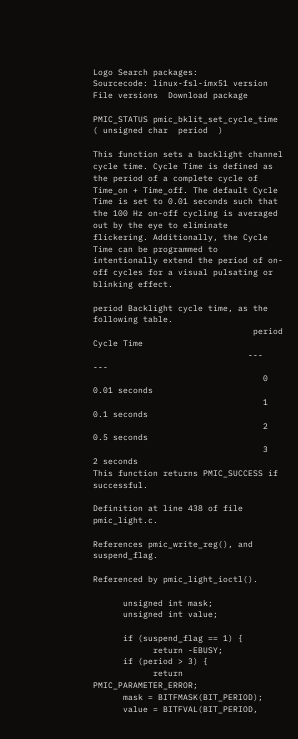Logo Search packages:
Sourcecode: linux-fsl-imx51 version File versions  Download package

PMIC_STATUS pmic_bklit_set_cycle_time ( unsigned char  period  )

This function sets a backlight channel cycle time. Cycle Time is defined as the period of a complete cycle of Time_on + Time_off. The default Cycle Time is set to 0.01 seconds such that the 100 Hz on-off cycling is averaged out by the eye to eliminate flickering. Additionally, the Cycle Time can be programmed to intentionally extend the period of on-off cycles for a visual pulsating or blinking effect.

period Backlight cycle time, as the following table.
                                period      Cycle Time
                               ---    ---
                                  0          0.01 seconds
                                  1          0.1 seconds
                                  2          0.5 seconds
                                  3          2 seconds
This function returns PMIC_SUCCESS if successful.

Definition at line 438 of file pmic_light.c.

References pmic_write_reg(), and suspend_flag.

Referenced by pmic_light_ioctl().

      unsigned int mask;
      unsigned int value;

      if (suspend_flag == 1) {
            return -EBUSY;
      if (period > 3) {
            return PMIC_PARAMETER_ERROR;
      mask = BITFMASK(BIT_PERIOD);
      value = BITFVAL(BIT_PERIOD,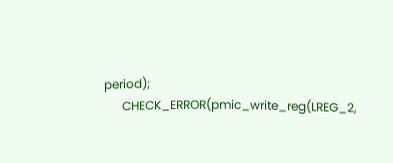period);
      CHECK_ERROR(pmic_write_reg(LREG_2,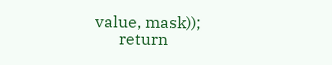value, mask));
      return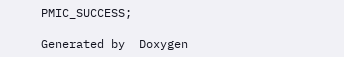PMIC_SUCCESS;

Generated by  Doxygen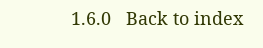1.6.0   Back to index